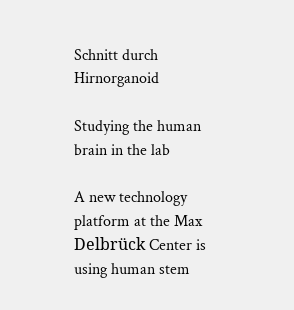Schnitt durch Hirnorganoid

Studying the human brain in the lab

A new technology platform at the Max Delbrück Center is using human stem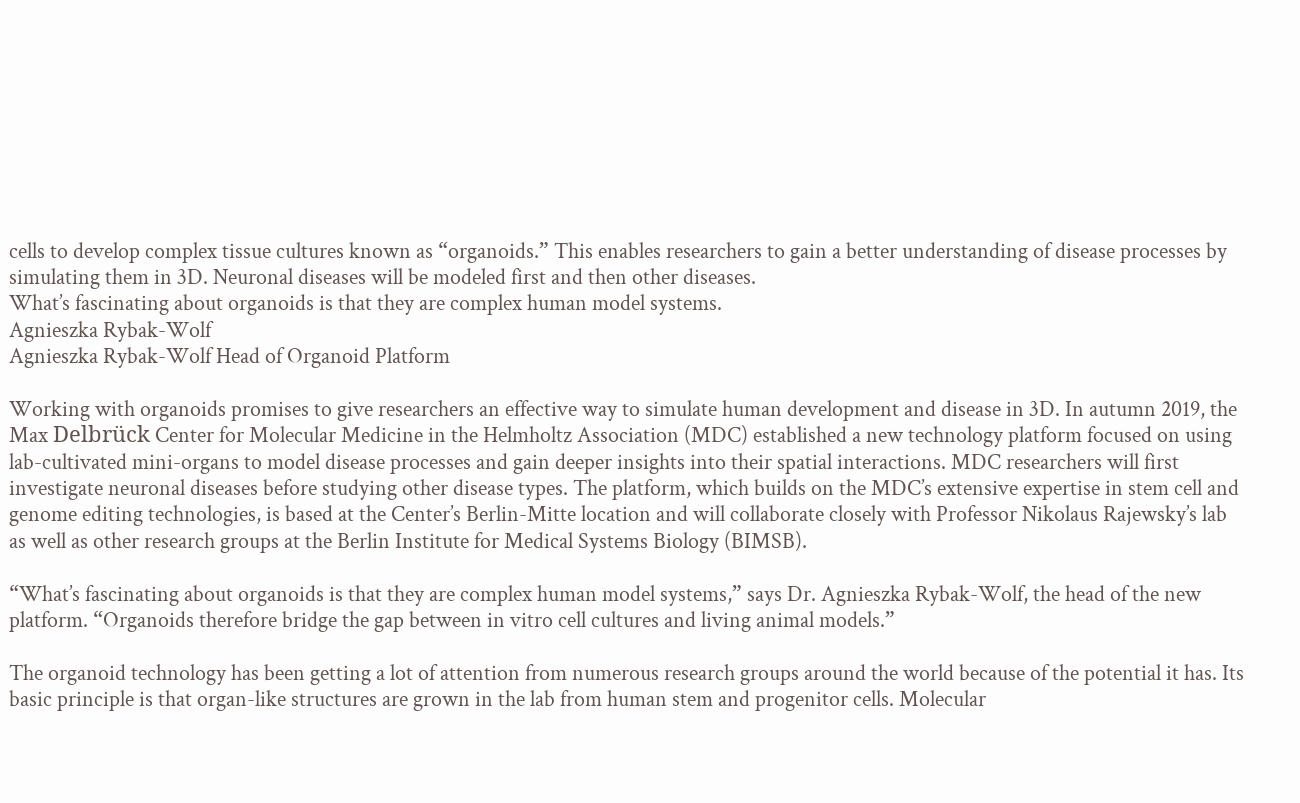cells to develop complex tissue cultures known as “organoids.” This enables researchers to gain a better understanding of disease processes by simulating them in 3D. Neuronal diseases will be modeled first and then other diseases.
What’s fascinating about organoids is that they are complex human model systems.
Agnieszka Rybak-Wolf
Agnieszka Rybak-Wolf Head of Organoid Platform

Working with organoids promises to give researchers an effective way to simulate human development and disease in 3D. In autumn 2019, the Max Delbrück Center for Molecular Medicine in the Helmholtz Association (MDC) established a new technology platform focused on using lab-cultivated mini-organs to model disease processes and gain deeper insights into their spatial interactions. MDC researchers will first investigate neuronal diseases before studying other disease types. The platform, which builds on the MDC’s extensive expertise in stem cell and genome editing technologies, is based at the Center’s Berlin-Mitte location and will collaborate closely with Professor Nikolaus Rajewsky’s lab as well as other research groups at the Berlin Institute for Medical Systems Biology (BIMSB).

“What’s fascinating about organoids is that they are complex human model systems,” says Dr. Agnieszka Rybak-Wolf, the head of the new platform. “Organoids therefore bridge the gap between in vitro cell cultures and living animal models.”

The organoid technology has been getting a lot of attention from numerous research groups around the world because of the potential it has. Its basic principle is that organ-like structures are grown in the lab from human stem and progenitor cells. Molecular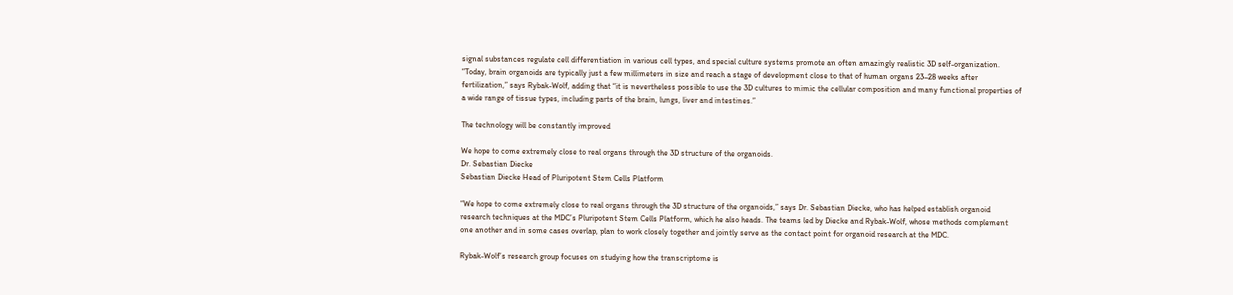signal substances regulate cell differentiation in various cell types, and special culture systems promote an often amazingly realistic 3D self-organization. “Today, brain organoids are typically just a few millimeters in size and reach a stage of development close to that of human organs 23–28 weeks after fertilization,” says Rybak-Wolf, adding that “it is nevertheless possible to use the 3D cultures to mimic the cellular composition and many functional properties of a wide range of tissue types, including parts of the brain, lungs, liver and intestines.”

The technology will be constantly improved

We hope to come extremely close to real organs through the 3D structure of the organoids.
Dr. Sebastian Diecke
Sebastian Diecke Head of Pluripotent Stem Cells Platform

“We hope to come extremely close to real organs through the 3D structure of the organoids,” says Dr. Sebastian Diecke, who has helped establish organoid research techniques at the MDC’s Pluripotent Stem Cells Platform, which he also heads. The teams led by Diecke and Rybak-Wolf, whose methods complement one another and in some cases overlap, plan to work closely together and jointly serve as the contact point for organoid research at the MDC.

Rybak-Wolf’s research group focuses on studying how the transcriptome is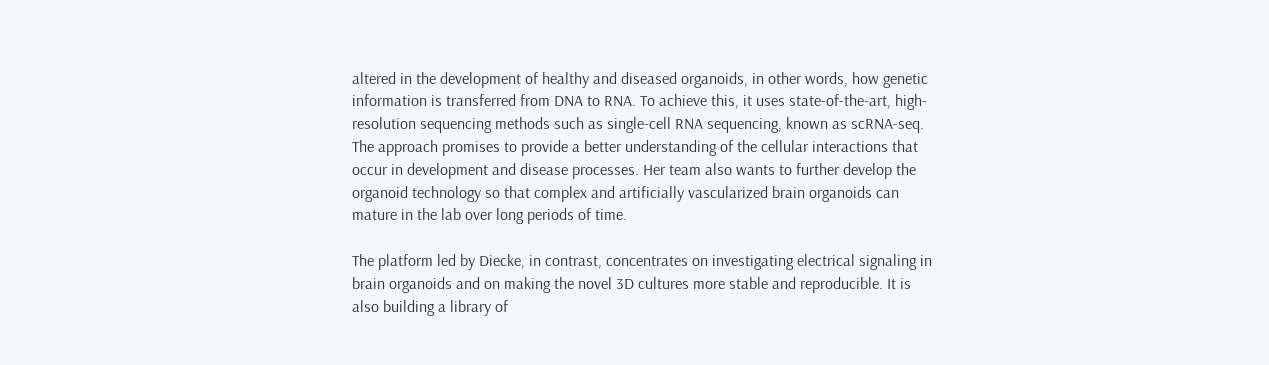altered in the development of healthy and diseased organoids, in other words, how genetic information is transferred from DNA to RNA. To achieve this, it uses state-of-the-art, high-resolution sequencing methods such as single-cell RNA sequencing, known as scRNA-seq. The approach promises to provide a better understanding of the cellular interactions that occur in development and disease processes. Her team also wants to further develop the organoid technology so that complex and artificially vascularized brain organoids can mature in the lab over long periods of time.

The platform led by Diecke, in contrast, concentrates on investigating electrical signaling in brain organoids and on making the novel 3D cultures more stable and reproducible. It is also building a library of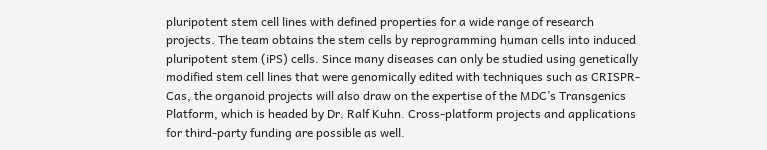pluripotent stem cell lines with defined properties for a wide range of research projects. The team obtains the stem cells by reprogramming human cells into induced pluripotent stem (iPS) cells. Since many diseases can only be studied using genetically modified stem cell lines that were genomically edited with techniques such as CRISPR-Cas, the organoid projects will also draw on the expertise of the MDC’s Transgenics Platform, which is headed by Dr. Ralf Kuhn. Cross-platform projects and applications for third-party funding are possible as well.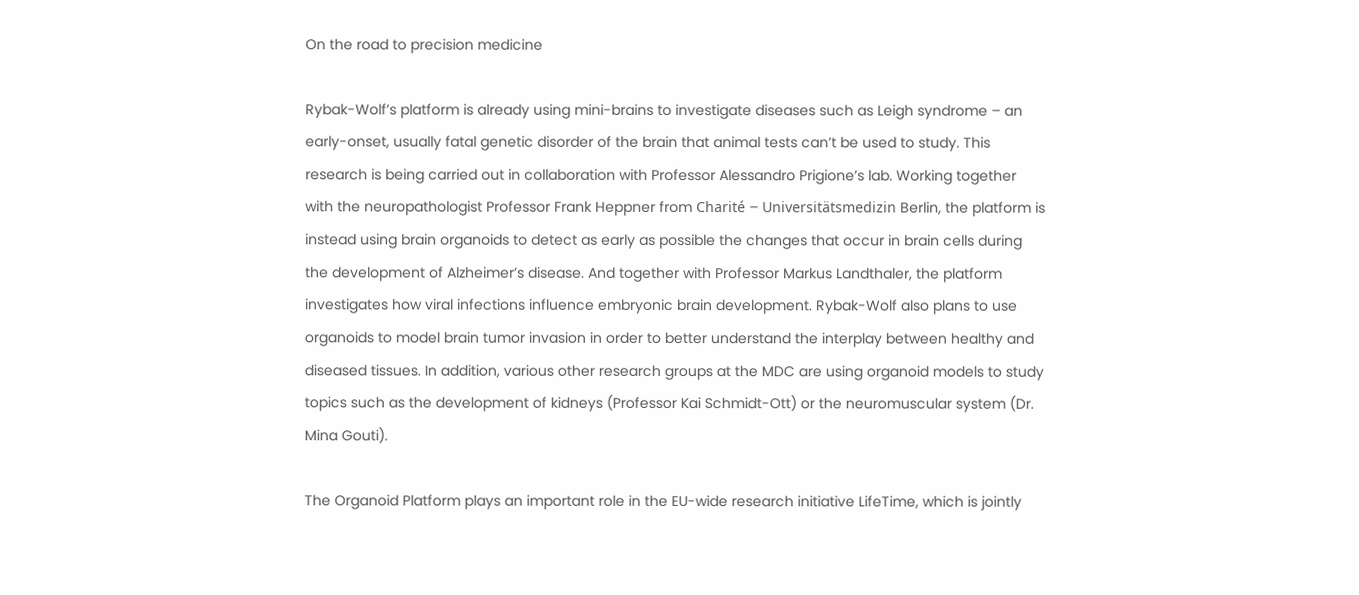On the road to precision medicine

Rybak-Wolf’s platform is already using mini-brains to investigate diseases such as Leigh syndrome – an early-onset, usually fatal genetic disorder of the brain that animal tests can’t be used to study. This research is being carried out in collaboration with Professor Alessandro Prigione’s lab. Working together with the neuropathologist Professor Frank Heppner from Charité – Universitätsmedizin Berlin, the platform is instead using brain organoids to detect as early as possible the changes that occur in brain cells during the development of Alzheimer’s disease. And together with Professor Markus Landthaler, the platform investigates how viral infections influence embryonic brain development. Rybak-Wolf also plans to use organoids to model brain tumor invasion in order to better understand the interplay between healthy and diseased tissues. In addition, various other research groups at the MDC are using organoid models to study topics such as the development of kidneys (Professor Kai Schmidt-Ott) or the neuromuscular system (Dr. Mina Gouti).

The Organoid Platform plays an important role in the EU-wide research initiative LifeTime, which is jointly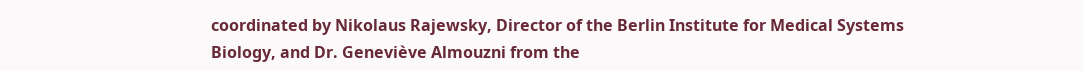coordinated by Nikolaus Rajewsky, Director of the Berlin Institute for Medical Systems Biology, and Dr. Geneviève Almouzni from the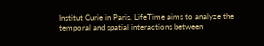Institut Curie in Paris. LifeTime aims to analyze the temporal and spatial interactions between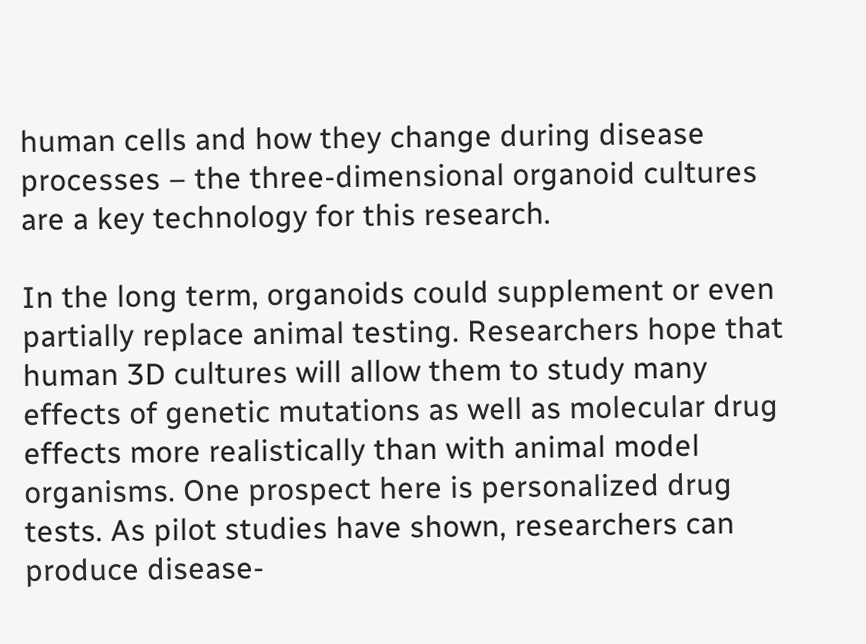human cells and how they change during disease processes – the three-dimensional organoid cultures are a key technology for this research.

In the long term, organoids could supplement or even partially replace animal testing. Researchers hope that human 3D cultures will allow them to study many effects of genetic mutations as well as molecular drug effects more realistically than with animal model organisms. One prospect here is personalized drug tests. As pilot studies have shown, researchers can produce disease-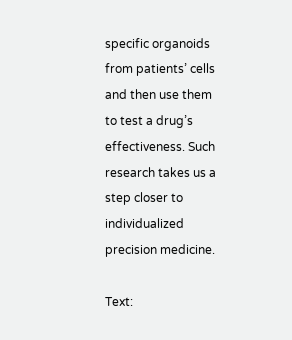specific organoids from patients’ cells and then use them to test a drug’s effectiveness. Such research takes us a step closer to individualized precision medicine.

Text: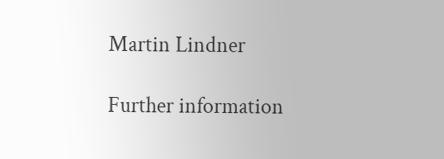Martin Lindner

Further information